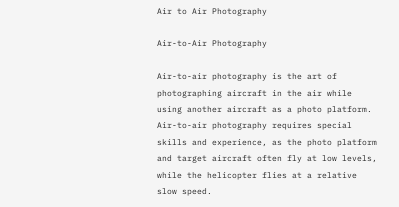Air to Air Photography

Air-to-Air Photography

Air-to-air photography is the art of photographing aircraft in the air while using another aircraft as a photo platform.  Air-to-air photography requires special skills and experience, as the photo platform and target aircraft often fly at low levels, while the helicopter flies at a relative slow speed.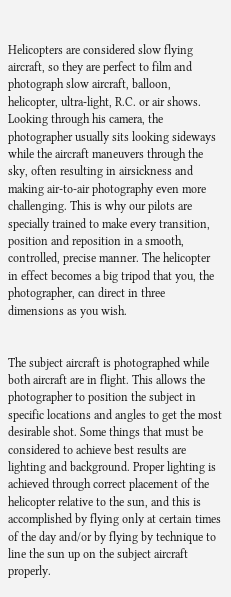Helicopters are considered slow flying aircraft, so they are perfect to film and photograph slow aircraft, balloon, helicopter, ultra-light, R.C. or air shows. Looking through his camera, the photographer usually sits looking sideways while the aircraft maneuvers through the sky, often resulting in airsickness and making air-to-air photography even more challenging. This is why our pilots are specially trained to make every transition, position and reposition in a smooth, controlled, precise manner. The helicopter in effect becomes a big tripod that you, the photographer, can direct in three dimensions as you wish.


The subject aircraft is photographed while both aircraft are in flight. This allows the photographer to position the subject in specific locations and angles to get the most desirable shot. Some things that must be considered to achieve best results are lighting and background. Proper lighting is achieved through correct placement of the helicopter relative to the sun, and this is accomplished by flying only at certain times of the day and/or by flying by technique to line the sun up on the subject aircraft properly.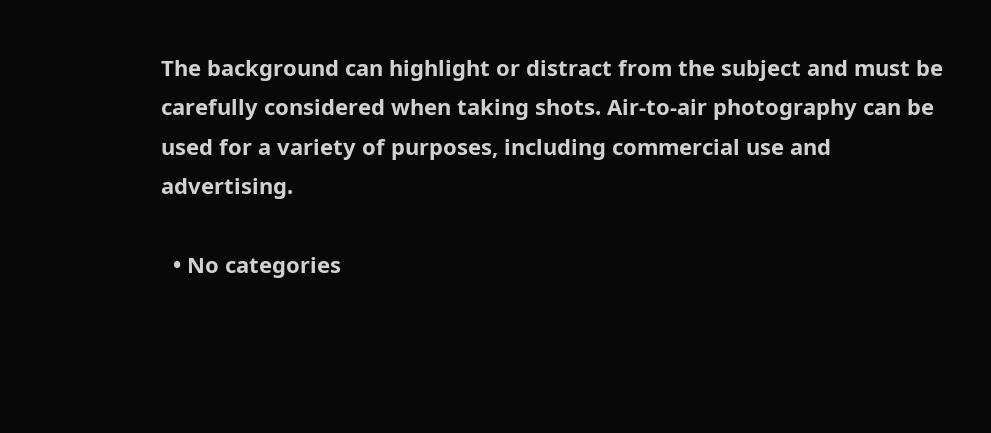The background can highlight or distract from the subject and must be carefully considered when taking shots. Air-to-air photography can be used for a variety of purposes, including commercial use and advertising.

  • No categories